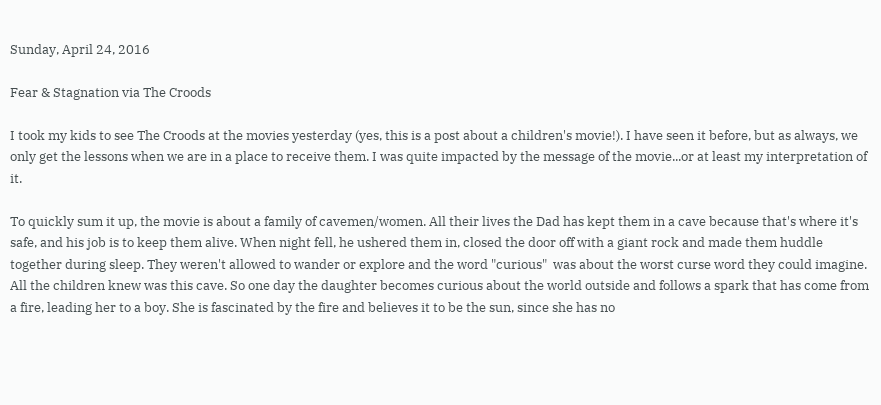Sunday, April 24, 2016

Fear & Stagnation via The Croods

I took my kids to see The Croods at the movies yesterday (yes, this is a post about a children's movie!). I have seen it before, but as always, we only get the lessons when we are in a place to receive them. I was quite impacted by the message of the movie...or at least my interpretation of it.

To quickly sum it up, the movie is about a family of cavemen/women. All their lives the Dad has kept them in a cave because that's where it's safe, and his job is to keep them alive. When night fell, he ushered them in, closed the door off with a giant rock and made them huddle together during sleep. They weren't allowed to wander or explore and the word "curious"  was about the worst curse word they could imagine. All the children knew was this cave. So one day the daughter becomes curious about the world outside and follows a spark that has come from a fire, leading her to a boy. She is fascinated by the fire and believes it to be the sun, since she has no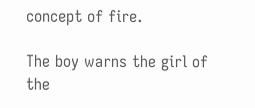concept of fire.

The boy warns the girl of the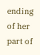ending of her part of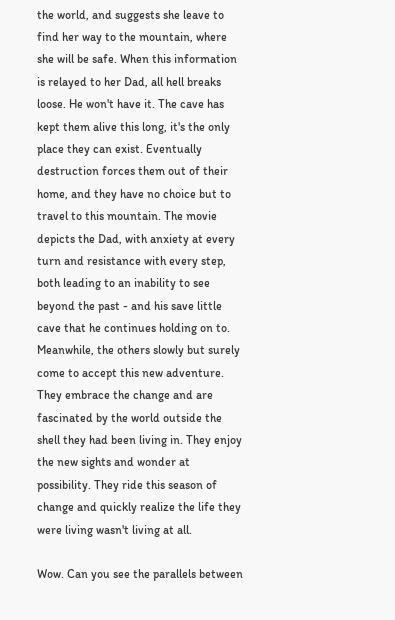the world, and suggests she leave to find her way to the mountain, where she will be safe. When this information is relayed to her Dad, all hell breaks loose. He won't have it. The cave has kept them alive this long, it's the only place they can exist. Eventually destruction forces them out of their home, and they have no choice but to travel to this mountain. The movie depicts the Dad, with anxiety at every turn and resistance with every step, both leading to an inability to see beyond the past - and his save little cave that he continues holding on to.
Meanwhile, the others slowly but surely come to accept this new adventure. They embrace the change and are fascinated by the world outside the shell they had been living in. They enjoy the new sights and wonder at possibility. They ride this season of change and quickly realize the life they were living wasn't living at all.

Wow. Can you see the parallels between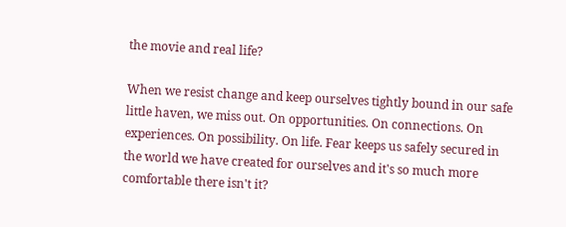the movie and real life?

When we resist change and keep ourselves tightly bound in our safe little haven, we miss out. On opportunities. On connections. On experiences. On possibility. On life. Fear keeps us safely secured in the world we have created for ourselves and it's so much more comfortable there isn't it?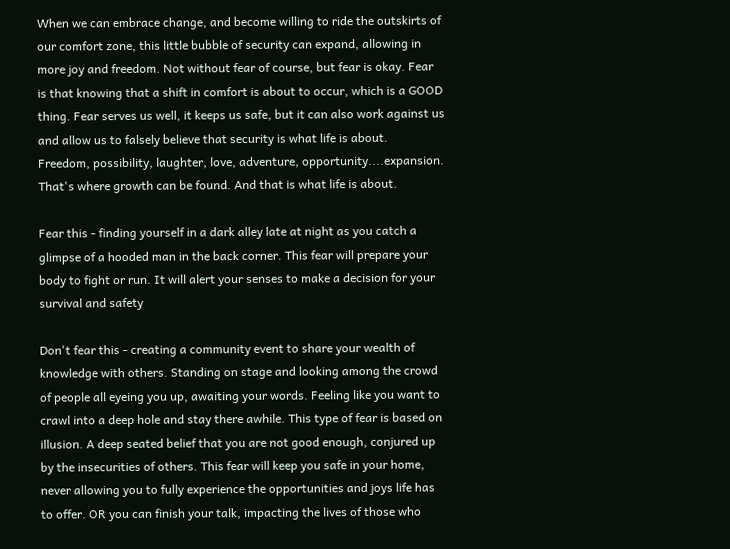When we can embrace change, and become willing to ride the outskirts of our comfort zone, this little bubble of security can expand, allowing in more joy and freedom. Not without fear of course, but fear is okay. Fear is that knowing that a shift in comfort is about to occur, which is a GOOD thing. Fear serves us well, it keeps us safe, but it can also work against us and allow us to falsely believe that security is what life is about.
Freedom, possibility, laughter, love, adventure, opportunity....expansion. That's where growth can be found. And that is what life is about.

Fear this - finding yourself in a dark alley late at night as you catch a glimpse of a hooded man in the back corner. This fear will prepare your body to fight or run. It will alert your senses to make a decision for your survival and safety

Don't fear this - creating a community event to share your wealth of knowledge with others. Standing on stage and looking among the crowd of people all eyeing you up, awaiting your words. Feeling like you want to crawl into a deep hole and stay there awhile. This type of fear is based on illusion. A deep seated belief that you are not good enough, conjured up by the insecurities of others. This fear will keep you safe in your home, never allowing you to fully experience the opportunities and joys life has to offer. OR you can finish your talk, impacting the lives of those who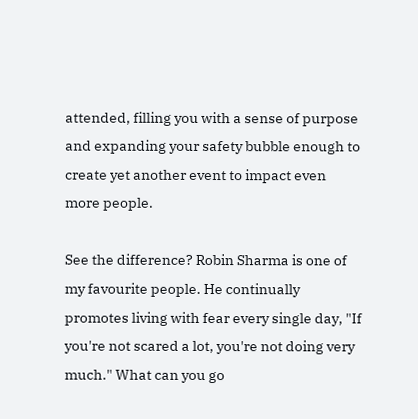attended, filling you with a sense of purpose and expanding your safety bubble enough to create yet another event to impact even more people.

See the difference? Robin Sharma is one of my favourite people. He continually promotes living with fear every single day, "If you're not scared a lot, you're not doing very much." What can you go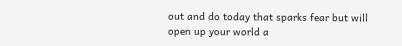out and do today that sparks fear but will open up your world a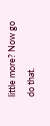little more? Now go do that.